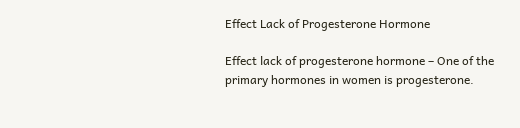Effect Lack of Progesterone Hormone

Effect lack of progesterone hormone – One of the primary hormones in women is progesterone.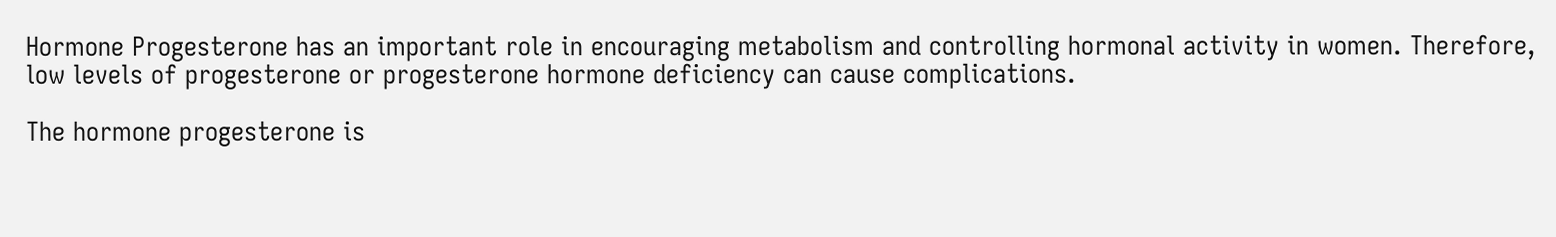Hormone Progesterone has an important role in encouraging metabolism and controlling hormonal activity in women. Therefore, low levels of progesterone or progesterone hormone deficiency can cause complications.

The hormone progesterone is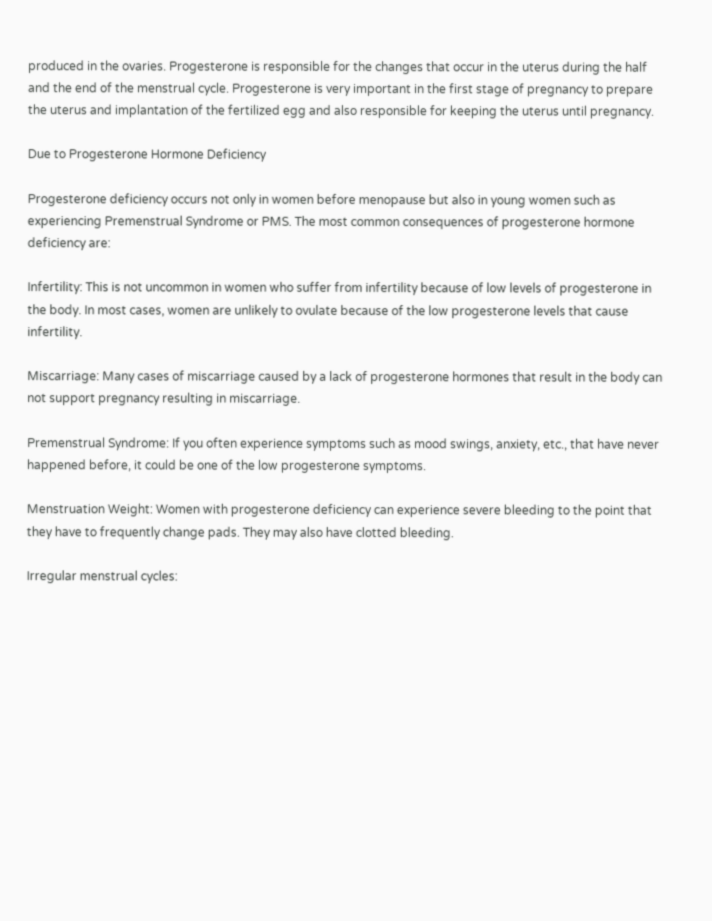produced in the ovaries. Progesterone is responsible for the changes that occur in the uterus during the half and the end of the menstrual cycle. Progesterone is very important in the first stage of pregnancy to prepare the uterus and implantation of the fertilized egg and also responsible for keeping the uterus until pregnancy.

Due to Progesterone Hormone Deficiency

Progesterone deficiency occurs not only in women before menopause but also in young women such as experiencing Premenstrual Syndrome or PMS. The most common consequences of progesterone hormone deficiency are:

Infertility: This is not uncommon in women who suffer from infertility because of low levels of progesterone in the body. In most cases, women are unlikely to ovulate because of the low progesterone levels that cause infertility.

Miscarriage: Many cases of miscarriage caused by a lack of progesterone hormones that result in the body can not support pregnancy resulting in miscarriage.

Premenstrual Syndrome: If you often experience symptoms such as mood swings, anxiety, etc., that have never happened before, it could be one of the low progesterone symptoms.

Menstruation Weight: Women with progesterone deficiency can experience severe bleeding to the point that they have to frequently change pads. They may also have clotted bleeding.

Irregular menstrual cycles: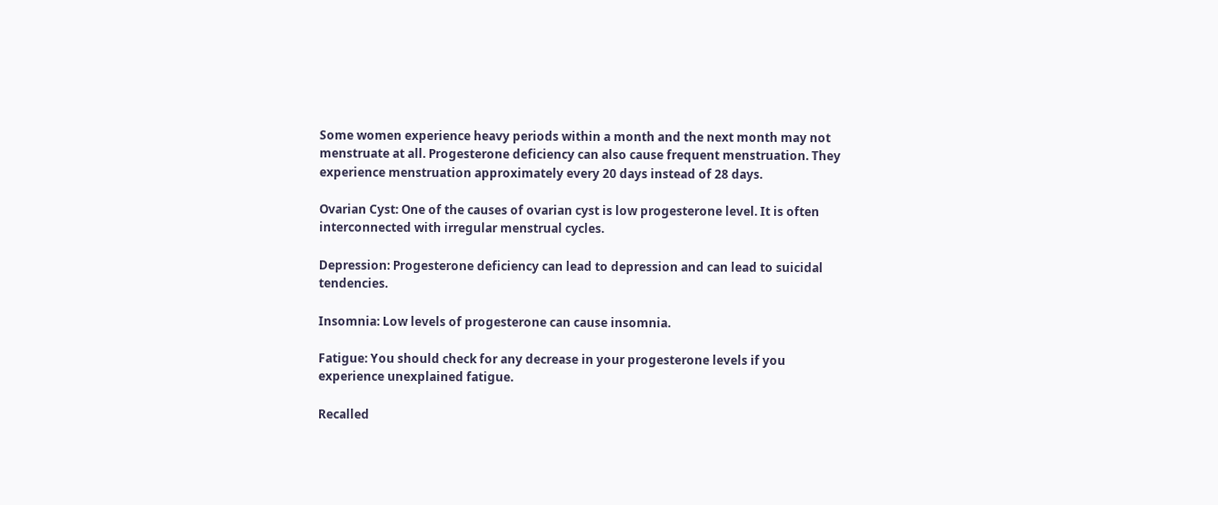Some women experience heavy periods within a month and the next month may not menstruate at all. Progesterone deficiency can also cause frequent menstruation. They experience menstruation approximately every 20 days instead of 28 days.

Ovarian Cyst: One of the causes of ovarian cyst is low progesterone level. It is often interconnected with irregular menstrual cycles.

Depression: Progesterone deficiency can lead to depression and can lead to suicidal tendencies.

Insomnia: Low levels of progesterone can cause insomnia.

Fatigue: You should check for any decrease in your progesterone levels if you experience unexplained fatigue.

Recalled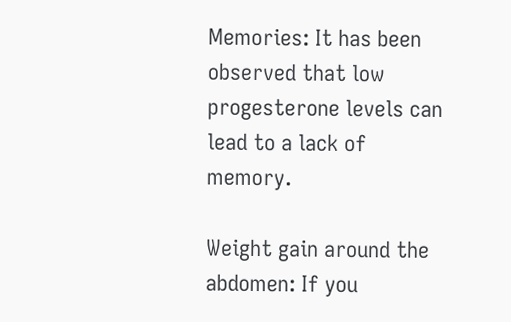Memories: It has been observed that low progesterone levels can lead to a lack of memory.

Weight gain around the abdomen: If you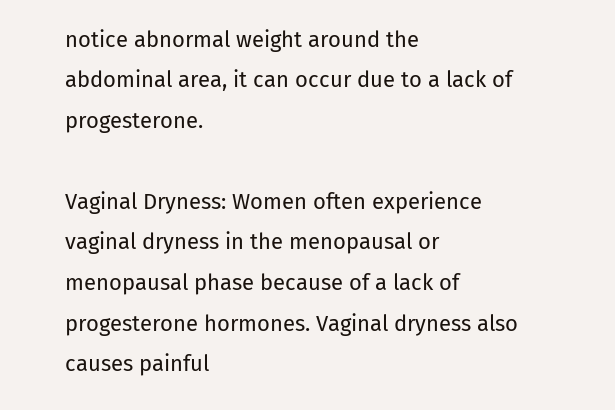notice abnormal weight around the abdominal area, it can occur due to a lack of progesterone.

Vaginal Dryness: Women often experience vaginal dryness in the menopausal or menopausal phase because of a lack of progesterone hormones. Vaginal dryness also causes painful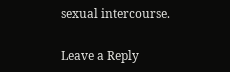sexual intercourse.

Leave a Reply